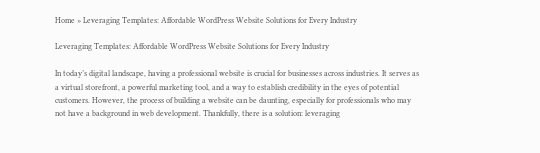Home » Leveraging Templates: Affordable WordPress Website Solutions for Every Industry

Leveraging Templates: Affordable WordPress Website Solutions for Every Industry

In today’s digital landscape, having a professional website is crucial for businesses across industries. It serves as a virtual storefront, a powerful marketing tool, and a way to establish credibility in the eyes of potential customers. However, the process of building a website can be daunting, especially for professionals who may not have a background in web development. Thankfully, there is a solution: leveraging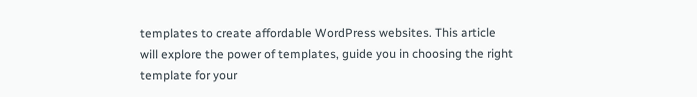templates to create affordable WordPress websites. This article will explore the power of templates, guide you in choosing the right template for your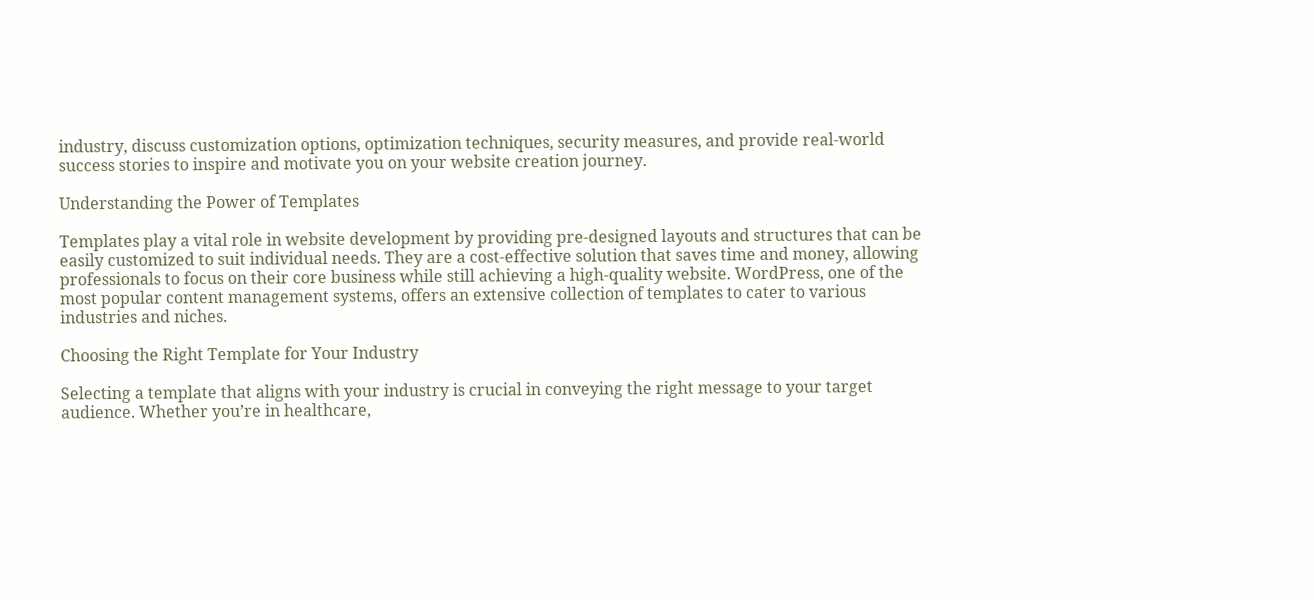industry, discuss customization options, optimization techniques, security measures, and provide real-world success stories to inspire and motivate you on your website creation journey.

Understanding the Power of Templates

Templates play a vital role in website development by providing pre-designed layouts and structures that can be easily customized to suit individual needs. They are a cost-effective solution that saves time and money, allowing professionals to focus on their core business while still achieving a high-quality website. WordPress, one of the most popular content management systems, offers an extensive collection of templates to cater to various industries and niches.

Choosing the Right Template for Your Industry

Selecting a template that aligns with your industry is crucial in conveying the right message to your target audience. Whether you’re in healthcare,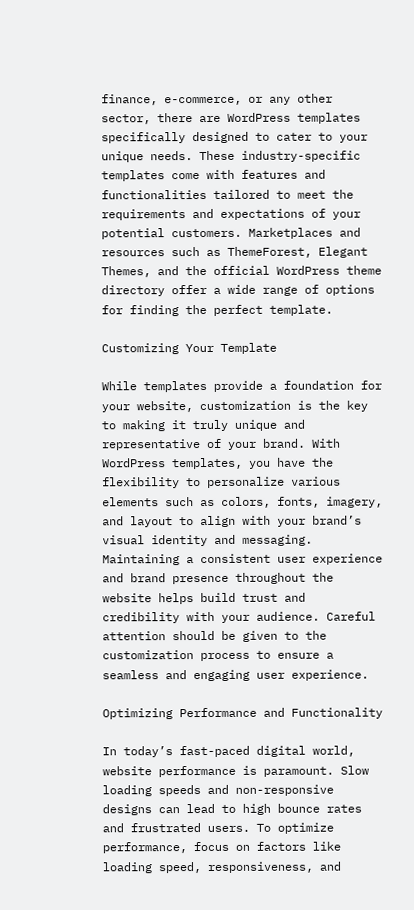finance, e-commerce, or any other sector, there are WordPress templates specifically designed to cater to your unique needs. These industry-specific templates come with features and functionalities tailored to meet the requirements and expectations of your potential customers. Marketplaces and resources such as ThemeForest, Elegant Themes, and the official WordPress theme directory offer a wide range of options for finding the perfect template.

Customizing Your Template

While templates provide a foundation for your website, customization is the key to making it truly unique and representative of your brand. With WordPress templates, you have the flexibility to personalize various elements such as colors, fonts, imagery, and layout to align with your brand’s visual identity and messaging. Maintaining a consistent user experience and brand presence throughout the website helps build trust and credibility with your audience. Careful attention should be given to the customization process to ensure a seamless and engaging user experience.

Optimizing Performance and Functionality

In today’s fast-paced digital world, website performance is paramount. Slow loading speeds and non-responsive designs can lead to high bounce rates and frustrated users. To optimize performance, focus on factors like loading speed, responsiveness, and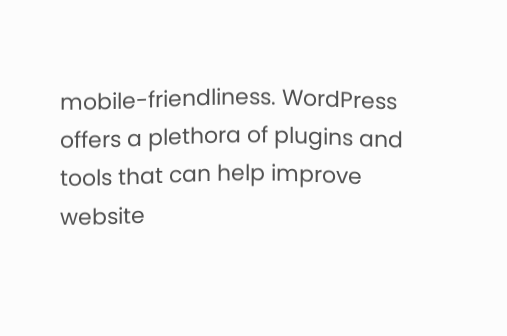mobile-friendliness. WordPress offers a plethora of plugins and tools that can help improve website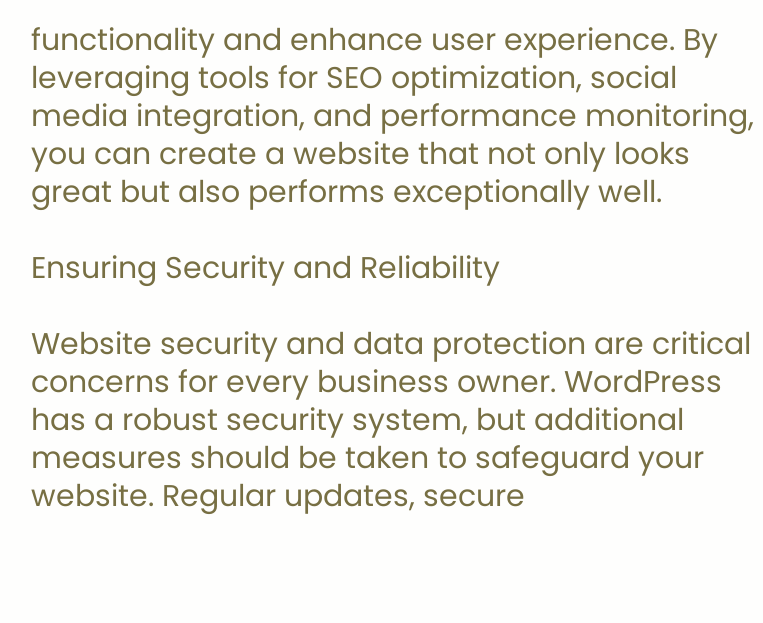functionality and enhance user experience. By leveraging tools for SEO optimization, social media integration, and performance monitoring, you can create a website that not only looks great but also performs exceptionally well.

Ensuring Security and Reliability

Website security and data protection are critical concerns for every business owner. WordPress has a robust security system, but additional measures should be taken to safeguard your website. Regular updates, secure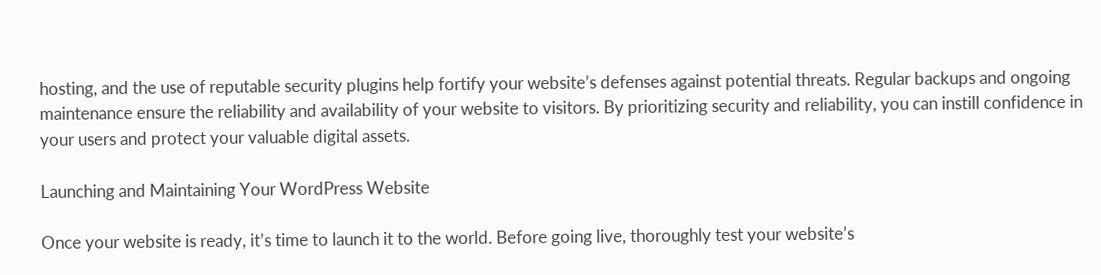hosting, and the use of reputable security plugins help fortify your website’s defenses against potential threats. Regular backups and ongoing maintenance ensure the reliability and availability of your website to visitors. By prioritizing security and reliability, you can instill confidence in your users and protect your valuable digital assets.

Launching and Maintaining Your WordPress Website

Once your website is ready, it’s time to launch it to the world. Before going live, thoroughly test your website’s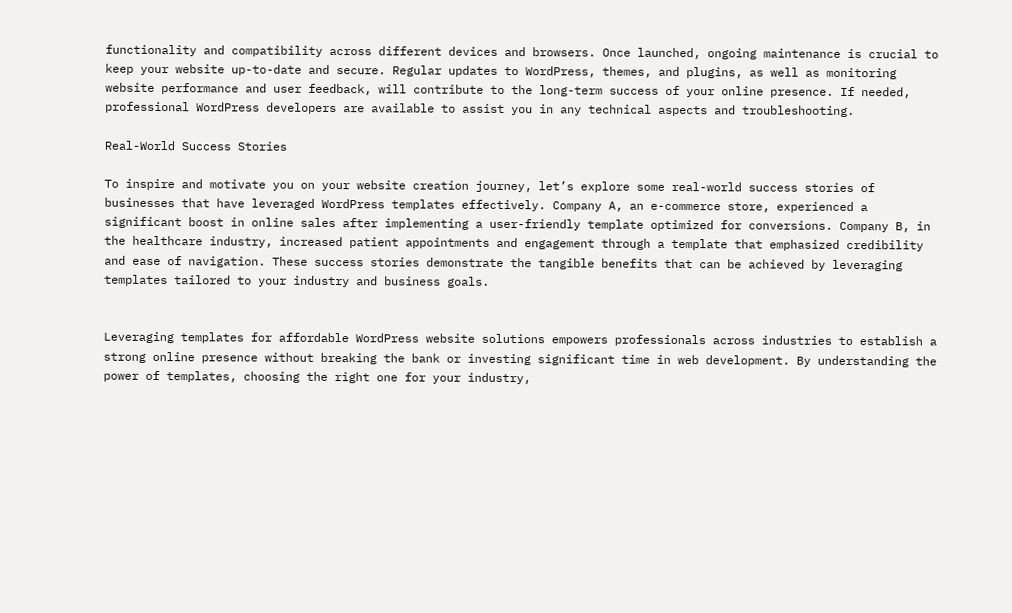functionality and compatibility across different devices and browsers. Once launched, ongoing maintenance is crucial to keep your website up-to-date and secure. Regular updates to WordPress, themes, and plugins, as well as monitoring website performance and user feedback, will contribute to the long-term success of your online presence. If needed, professional WordPress developers are available to assist you in any technical aspects and troubleshooting.

Real-World Success Stories

To inspire and motivate you on your website creation journey, let’s explore some real-world success stories of businesses that have leveraged WordPress templates effectively. Company A, an e-commerce store, experienced a significant boost in online sales after implementing a user-friendly template optimized for conversions. Company B, in the healthcare industry, increased patient appointments and engagement through a template that emphasized credibility and ease of navigation. These success stories demonstrate the tangible benefits that can be achieved by leveraging templates tailored to your industry and business goals.


Leveraging templates for affordable WordPress website solutions empowers professionals across industries to establish a strong online presence without breaking the bank or investing significant time in web development. By understanding the power of templates, choosing the right one for your industry,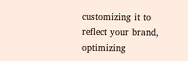customizing it to reflect your brand, optimizing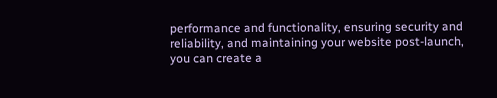performance and functionality, ensuring security and reliability, and maintaining your website post-launch, you can create a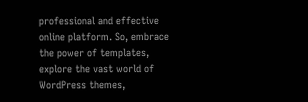professional and effective online platform. So, embrace the power of templates, explore the vast world of WordPress themes,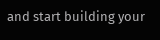and start building your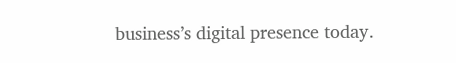business’s digital presence today.